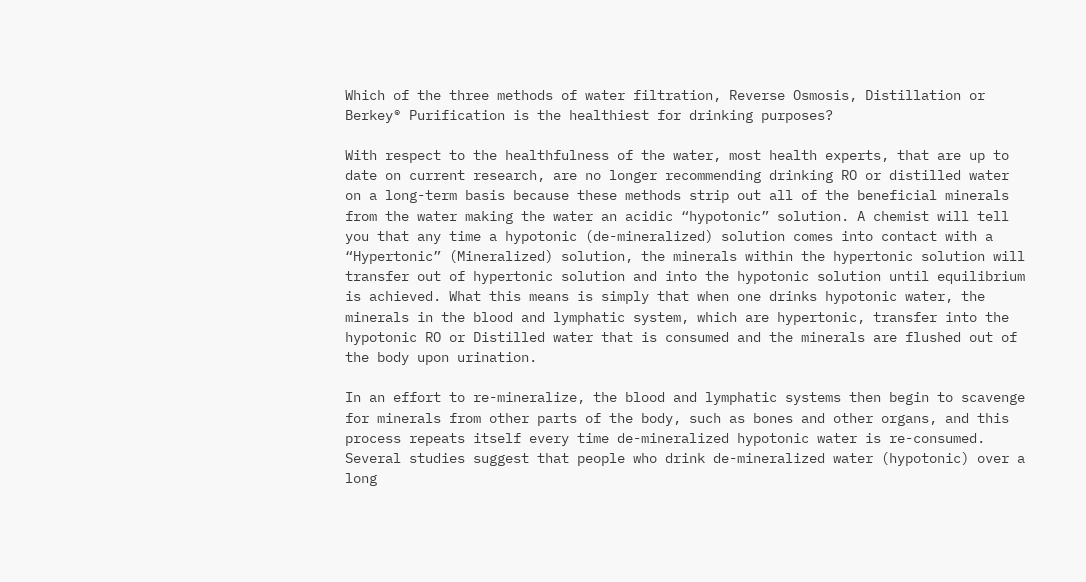Which of the three methods of water filtration, Reverse Osmosis, Distillation or Berkey® Purification is the healthiest for drinking purposes?

With respect to the healthfulness of the water, most health experts, that are up to date on current research, are no longer recommending drinking RO or distilled water on a long-term basis because these methods strip out all of the beneficial minerals from the water making the water an acidic “hypotonic” solution. A chemist will tell you that any time a hypotonic (de-mineralized) solution comes into contact with a “Hypertonic” (Mineralized) solution, the minerals within the hypertonic solution will transfer out of hypertonic solution and into the hypotonic solution until equilibrium is achieved. What this means is simply that when one drinks hypotonic water, the minerals in the blood and lymphatic system, which are hypertonic, transfer into the hypotonic RO or Distilled water that is consumed and the minerals are flushed out of the body upon urination.

In an effort to re-mineralize, the blood and lymphatic systems then begin to scavenge for minerals from other parts of the body, such as bones and other organs, and this process repeats itself every time de-mineralized hypotonic water is re-consumed. Several studies suggest that people who drink de-mineralized water (hypotonic) over a long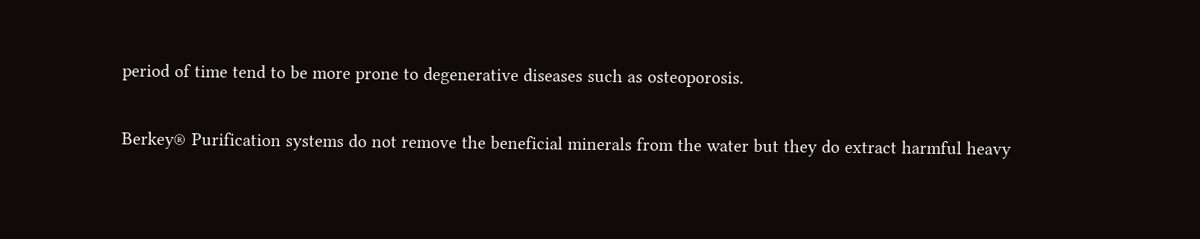period of time tend to be more prone to degenerative diseases such as osteoporosis.

Berkey® Purification systems do not remove the beneficial minerals from the water but they do extract harmful heavy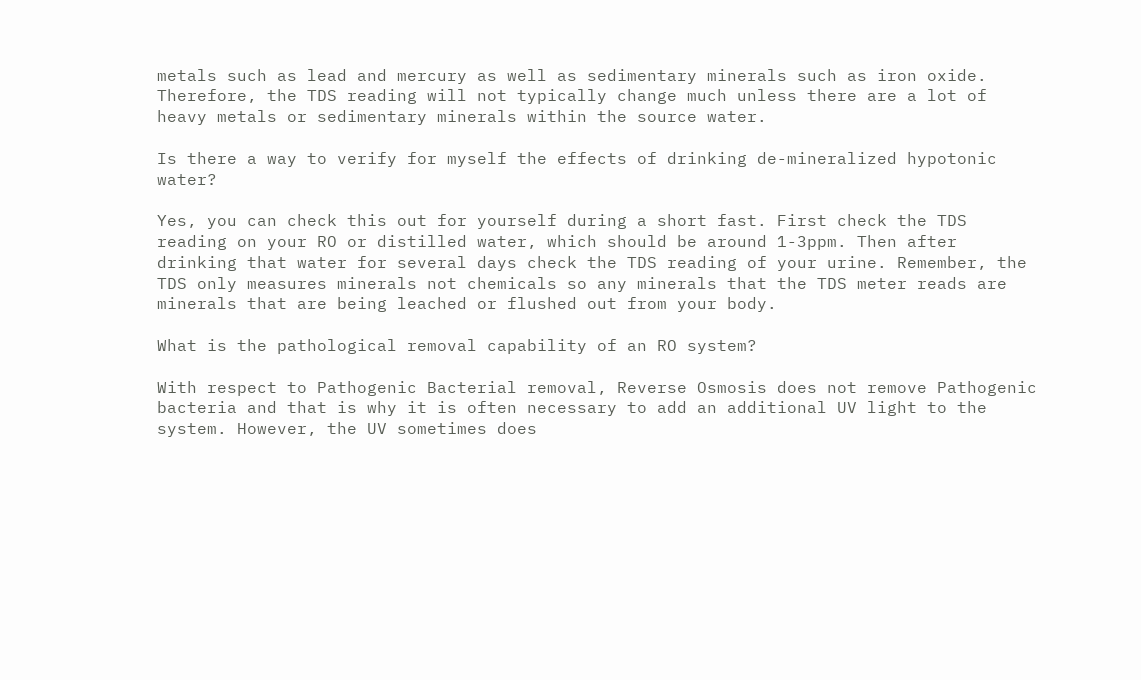metals such as lead and mercury as well as sedimentary minerals such as iron oxide. Therefore, the TDS reading will not typically change much unless there are a lot of heavy metals or sedimentary minerals within the source water.

Is there a way to verify for myself the effects of drinking de-mineralized hypotonic water?

Yes, you can check this out for yourself during a short fast. First check the TDS reading on your RO or distilled water, which should be around 1-3ppm. Then after drinking that water for several days check the TDS reading of your urine. Remember, the TDS only measures minerals not chemicals so any minerals that the TDS meter reads are minerals that are being leached or flushed out from your body.

What is the pathological removal capability of an RO system?

With respect to Pathogenic Bacterial removal, Reverse Osmosis does not remove Pathogenic bacteria and that is why it is often necessary to add an additional UV light to the system. However, the UV sometimes does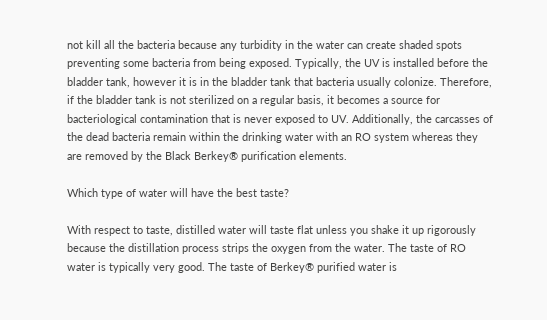not kill all the bacteria because any turbidity in the water can create shaded spots preventing some bacteria from being exposed. Typically, the UV is installed before the bladder tank, however it is in the bladder tank that bacteria usually colonize. Therefore, if the bladder tank is not sterilized on a regular basis, it becomes a source for bacteriological contamination that is never exposed to UV. Additionally, the carcasses of the dead bacteria remain within the drinking water with an RO system whereas they are removed by the Black Berkey® purification elements.

Which type of water will have the best taste?

With respect to taste, distilled water will taste flat unless you shake it up rigorously because the distillation process strips the oxygen from the water. The taste of RO water is typically very good. The taste of Berkey® purified water is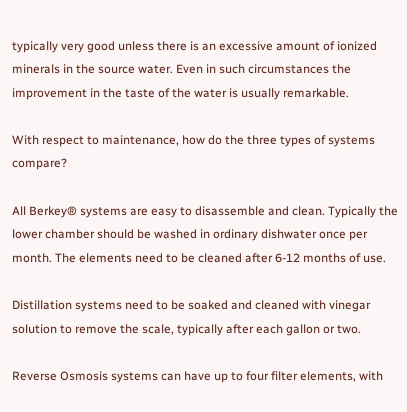typically very good unless there is an excessive amount of ionized minerals in the source water. Even in such circumstances the improvement in the taste of the water is usually remarkable.

With respect to maintenance, how do the three types of systems compare?

All Berkey® systems are easy to disassemble and clean. Typically the lower chamber should be washed in ordinary dishwater once per month. The elements need to be cleaned after 6-12 months of use.

Distillation systems need to be soaked and cleaned with vinegar solution to remove the scale, typically after each gallon or two.

Reverse Osmosis systems can have up to four filter elements, with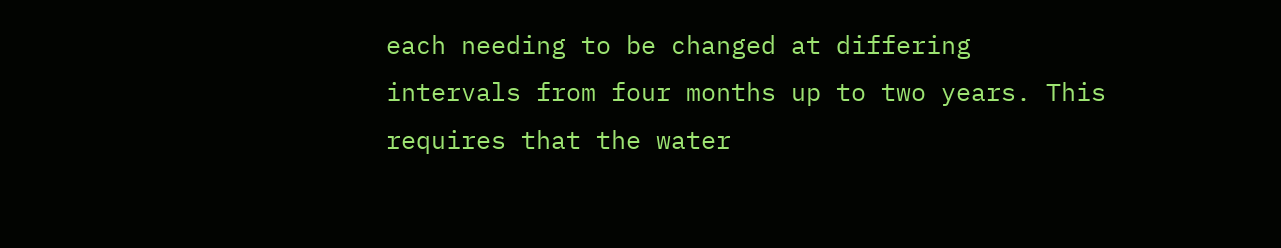each needing to be changed at differing intervals from four months up to two years. This requires that the water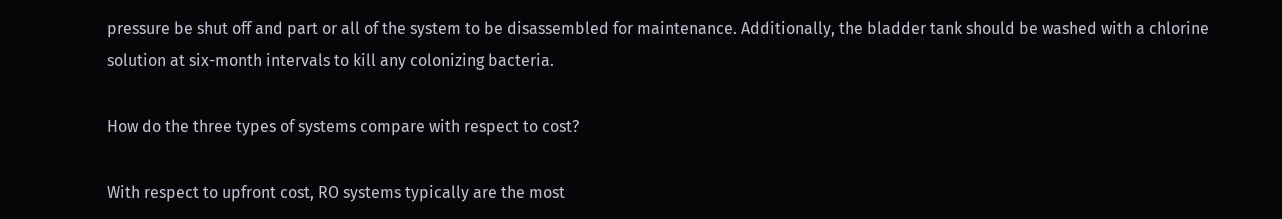pressure be shut off and part or all of the system to be disassembled for maintenance. Additionally, the bladder tank should be washed with a chlorine solution at six-month intervals to kill any colonizing bacteria.

How do the three types of systems compare with respect to cost?

With respect to upfront cost, RO systems typically are the most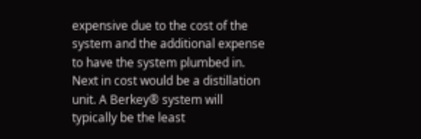expensive due to the cost of the system and the additional expense to have the system plumbed in. Next in cost would be a distillation unit. A Berkey® system will typically be the least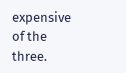expensive of the three.